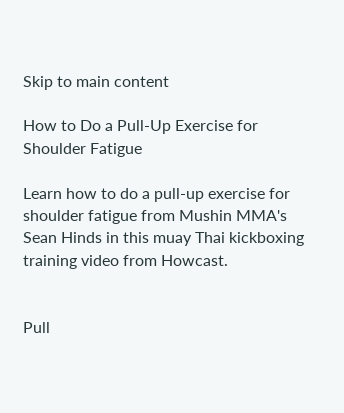Skip to main content

How to Do a Pull-Up Exercise for Shoulder Fatigue

Learn how to do a pull-up exercise for shoulder fatigue from Mushin MMA's Sean Hinds in this muay Thai kickboxing training video from Howcast.


Pull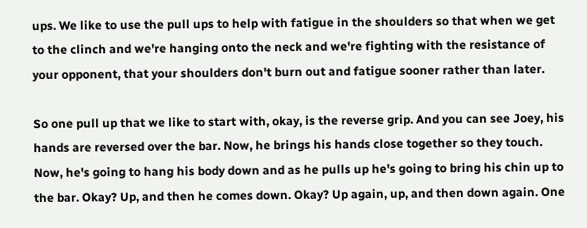ups. We like to use the pull ups to help with fatigue in the shoulders so that when we get to the clinch and we're hanging onto the neck and we're fighting with the resistance of your opponent, that your shoulders don't burn out and fatigue sooner rather than later.

So one pull up that we like to start with, okay, is the reverse grip. And you can see Joey, his hands are reversed over the bar. Now, he brings his hands close together so they touch. Now, he's going to hang his body down and as he pulls up he's going to bring his chin up to the bar. Okay? Up, and then he comes down. Okay? Up again, up, and then down again. One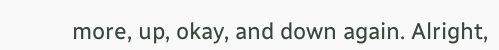more, up, okay, and down again. Alright,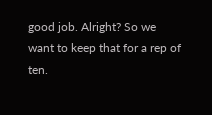good job. Alright? So we want to keep that for a rep of ten.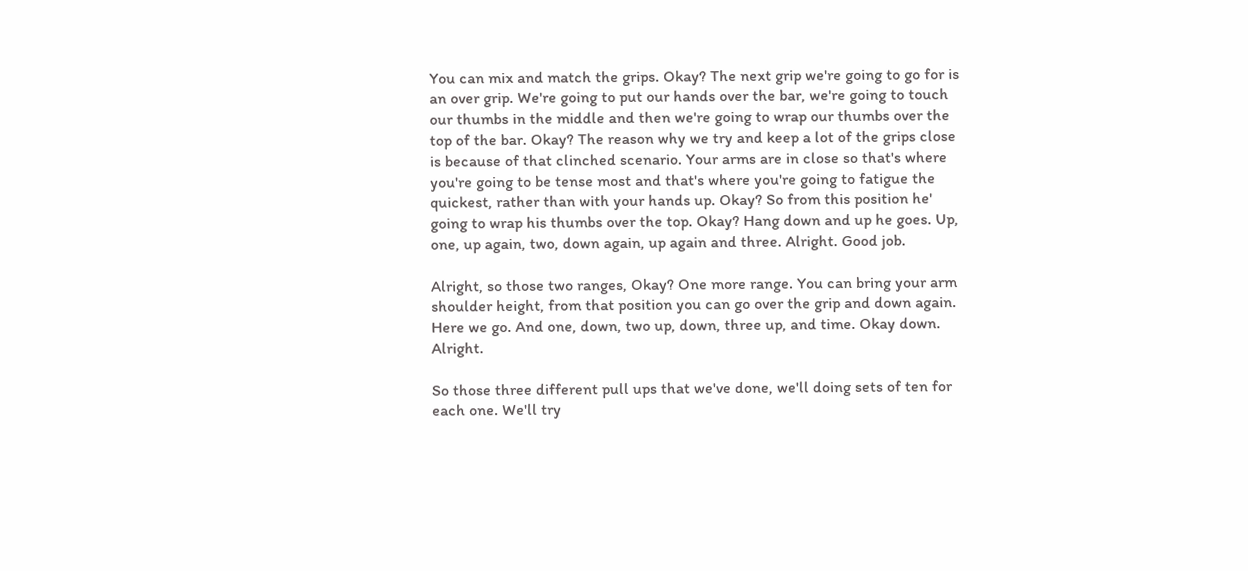You can mix and match the grips. Okay? The next grip we're going to go for is an over grip. We're going to put our hands over the bar, we're going to touch our thumbs in the middle and then we're going to wrap our thumbs over the top of the bar. Okay? The reason why we try and keep a lot of the grips close is because of that clinched scenario. Your arms are in close so that's where you're going to be tense most and that's where you're going to fatigue the quickest, rather than with your hands up. Okay? So from this position he' going to wrap his thumbs over the top. Okay? Hang down and up he goes. Up, one, up again, two, down again, up again and three. Alright. Good job.

Alright, so those two ranges, Okay? One more range. You can bring your arm shoulder height, from that position you can go over the grip and down again. Here we go. And one, down, two up, down, three up, and time. Okay down. Alright.

So those three different pull ups that we've done, we'll doing sets of ten for each one. We'll try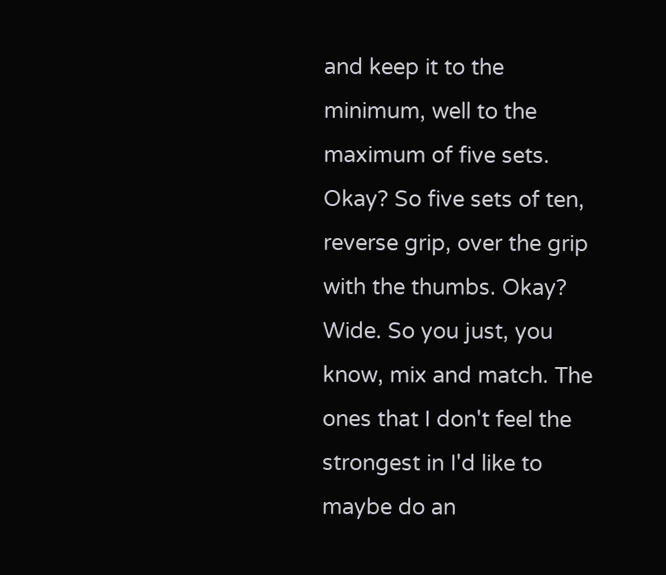and keep it to the minimum, well to the maximum of five sets. Okay? So five sets of ten, reverse grip, over the grip with the thumbs. Okay? Wide. So you just, you know, mix and match. The ones that I don't feel the strongest in I'd like to maybe do an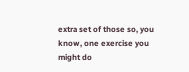extra set of those so, you know, one exercise you might do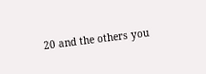20 and the others you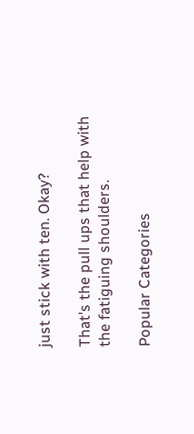just stick with ten. Okay?

That's the pull ups that help with the fatiguing shoulders.

Popular Categories